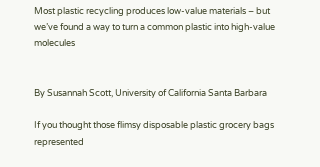Most plastic recycling produces low-value materials – but we’ve found a way to turn a common plastic into high-value molecules


By Susannah Scott, University of California Santa Barbara

If you thought those flimsy disposable plastic grocery bags represented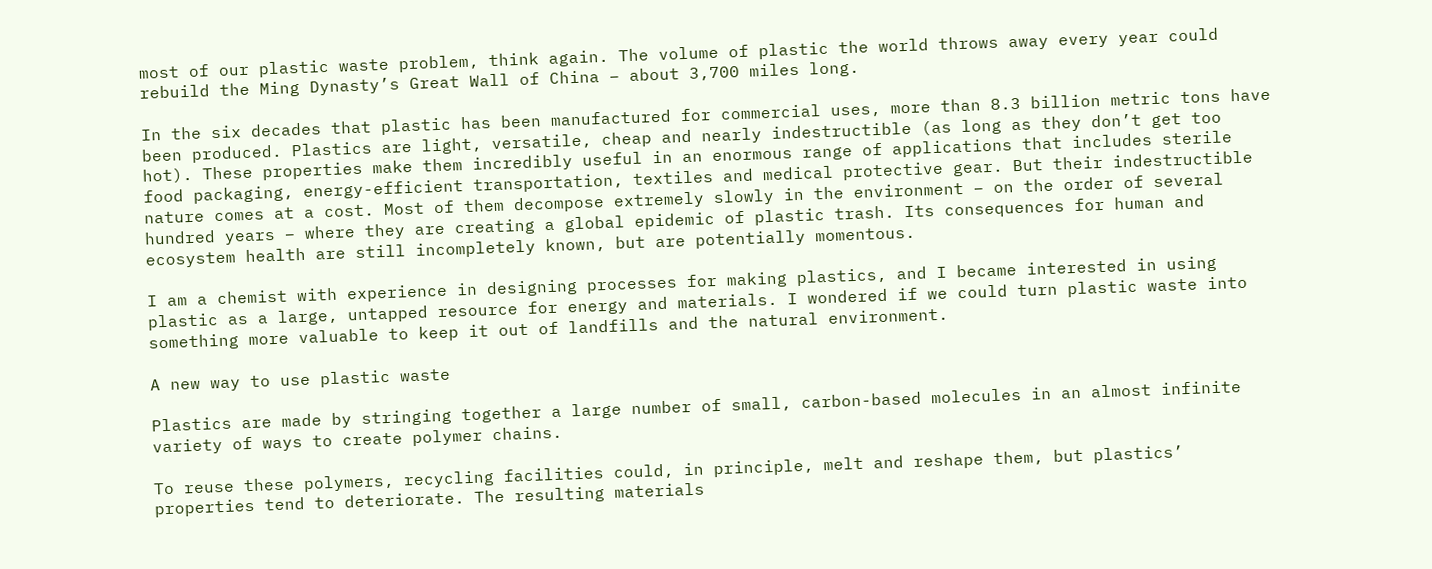most of our plastic waste problem, think again. The volume of plastic the world throws away every year could rebuild the Ming Dynasty’s Great Wall of China – about 3,700 miles long.

In the six decades that plastic has been manufactured for commercial uses, more than 8.3 billion metric tons have been produced. Plastics are light, versatile, cheap and nearly indestructible (as long as they don’t get too hot). These properties make them incredibly useful in an enormous range of applications that includes sterile food packaging, energy-efficient transportation, textiles and medical protective gear. But their indestructible nature comes at a cost. Most of them decompose extremely slowly in the environment – on the order of several hundred years – where they are creating a global epidemic of plastic trash. Its consequences for human and ecosystem health are still incompletely known, but are potentially momentous.

I am a chemist with experience in designing processes for making plastics, and I became interested in using plastic as a large, untapped resource for energy and materials. I wondered if we could turn plastic waste into something more valuable to keep it out of landfills and the natural environment.

A new way to use plastic waste

Plastics are made by stringing together a large number of small, carbon-based molecules in an almost infinite variety of ways to create polymer chains.

To reuse these polymers, recycling facilities could, in principle, melt and reshape them, but plastics’ properties tend to deteriorate. The resulting materials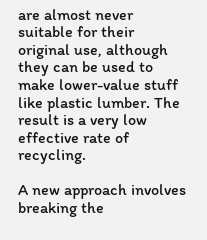are almost never suitable for their original use, although they can be used to make lower-value stuff like plastic lumber. The result is a very low effective rate of recycling.

A new approach involves breaking the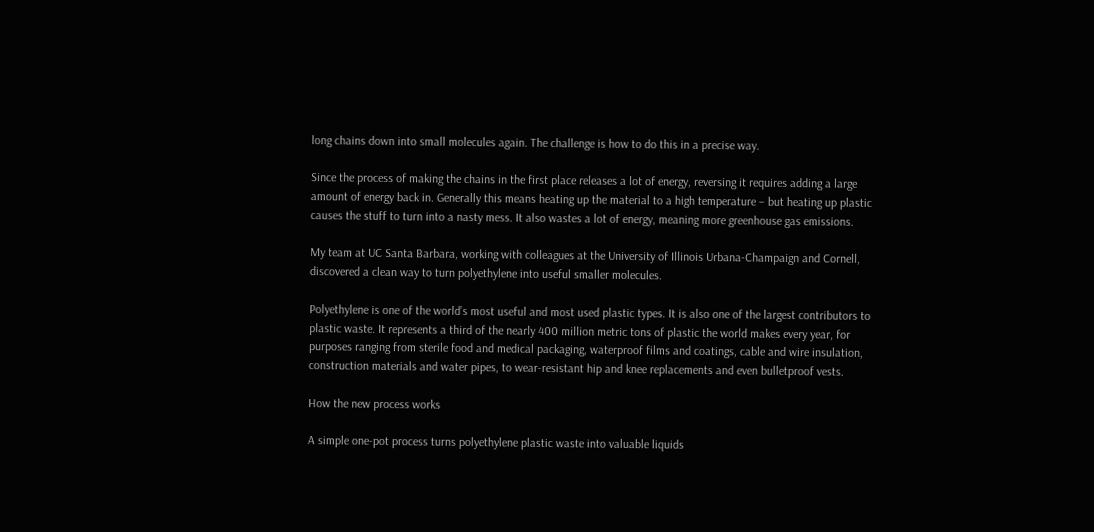long chains down into small molecules again. The challenge is how to do this in a precise way.

Since the process of making the chains in the first place releases a lot of energy, reversing it requires adding a large amount of energy back in. Generally this means heating up the material to a high temperature – but heating up plastic causes the stuff to turn into a nasty mess. It also wastes a lot of energy, meaning more greenhouse gas emissions.

My team at UC Santa Barbara, working with colleagues at the University of Illinois Urbana-Champaign and Cornell, discovered a clean way to turn polyethylene into useful smaller molecules.

Polyethylene is one of the world’s most useful and most used plastic types. It is also one of the largest contributors to plastic waste. It represents a third of the nearly 400 million metric tons of plastic the world makes every year, for purposes ranging from sterile food and medical packaging, waterproof films and coatings, cable and wire insulation, construction materials and water pipes, to wear-resistant hip and knee replacements and even bulletproof vests.

How the new process works

A simple one-pot process turns polyethylene plastic waste into valuable liquids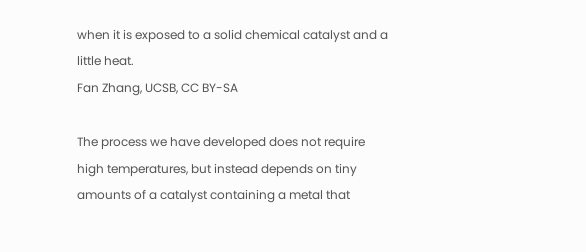when it is exposed to a solid chemical catalyst and a little heat.
Fan Zhang, UCSB, CC BY-SA

The process we have developed does not require high temperatures, but instead depends on tiny amounts of a catalyst containing a metal that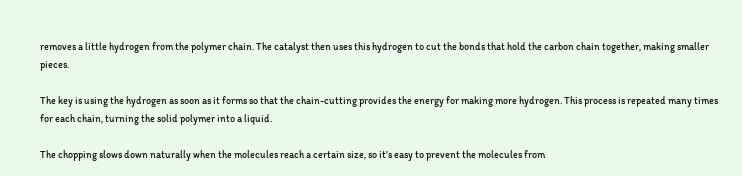removes a little hydrogen from the polymer chain. The catalyst then uses this hydrogen to cut the bonds that hold the carbon chain together, making smaller pieces.

The key is using the hydrogen as soon as it forms so that the chain-cutting provides the energy for making more hydrogen. This process is repeated many times for each chain, turning the solid polymer into a liquid.

The chopping slows down naturally when the molecules reach a certain size, so it’s easy to prevent the molecules from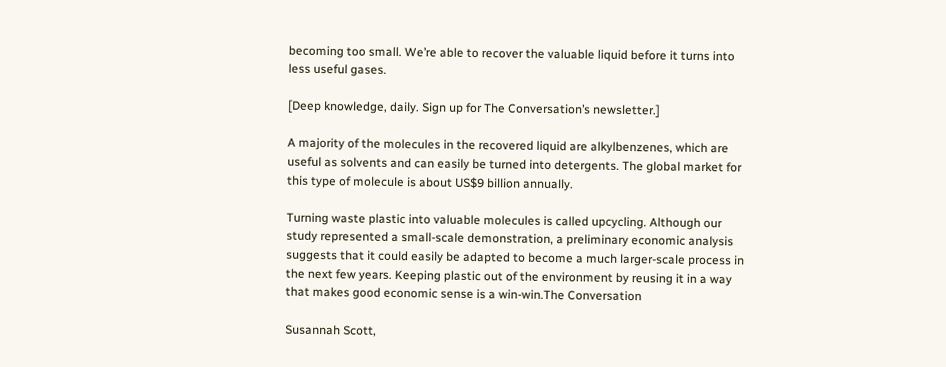becoming too small. We’re able to recover the valuable liquid before it turns into less useful gases.

[Deep knowledge, daily. Sign up for The Conversation’s newsletter.]

A majority of the molecules in the recovered liquid are alkylbenzenes, which are useful as solvents and can easily be turned into detergents. The global market for this type of molecule is about US$9 billion annually.

Turning waste plastic into valuable molecules is called upcycling. Although our study represented a small-scale demonstration, a preliminary economic analysis suggests that it could easily be adapted to become a much larger-scale process in the next few years. Keeping plastic out of the environment by reusing it in a way that makes good economic sense is a win-win.The Conversation

Susannah Scott,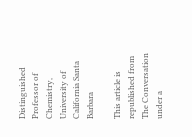Distinguished Professor of Chemistry, University of California Santa Barbara

This article is republished from The Conversation under a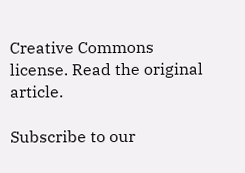Creative Commons license. Read the original article.

Subscribe to our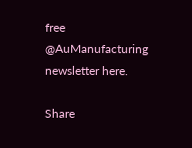free @AuManufacturing newsletter here.

Share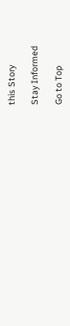this Story

Stay Informed

Go to Top